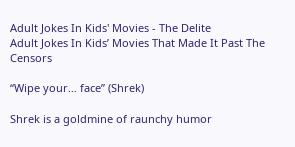Adult Jokes In Kids' Movies - The Delite
Adult Jokes In Kids’ Movies That Made It Past The Censors

“Wipe your… face” (Shrek)

Shrek is a goldmine of raunchy humor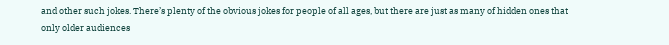and other such jokes. There’s plenty of the obvious jokes for people of all ages, but there are just as many of hidden ones that only older audiences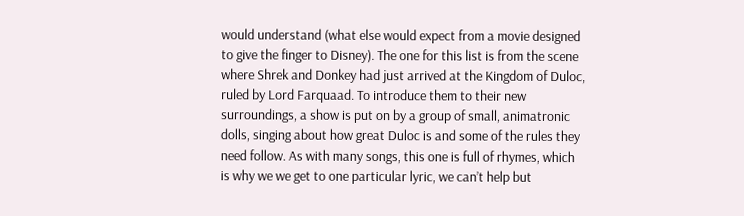would understand (what else would expect from a movie designed to give the finger to Disney). The one for this list is from the scene where Shrek and Donkey had just arrived at the Kingdom of Duloc, ruled by Lord Farquaad. To introduce them to their new surroundings, a show is put on by a group of small, animatronic dolls, singing about how great Duloc is and some of the rules they need follow. As with many songs, this one is full of rhymes, which is why we we get to one particular lyric, we can’t help but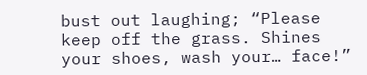bust out laughing; “Please keep off the grass. Shines your shoes, wash your… face!”